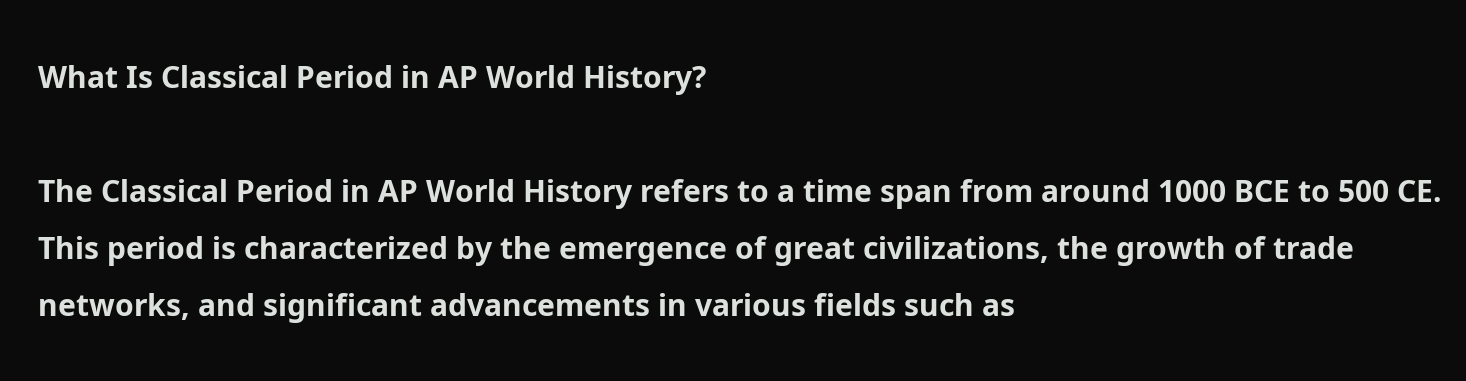What Is Classical Period in AP World History?

The Classical Period in AP World History refers to a time span from around 1000 BCE to 500 CE. This period is characterized by the emergence of great civilizations, the growth of trade networks, and significant advancements in various fields such as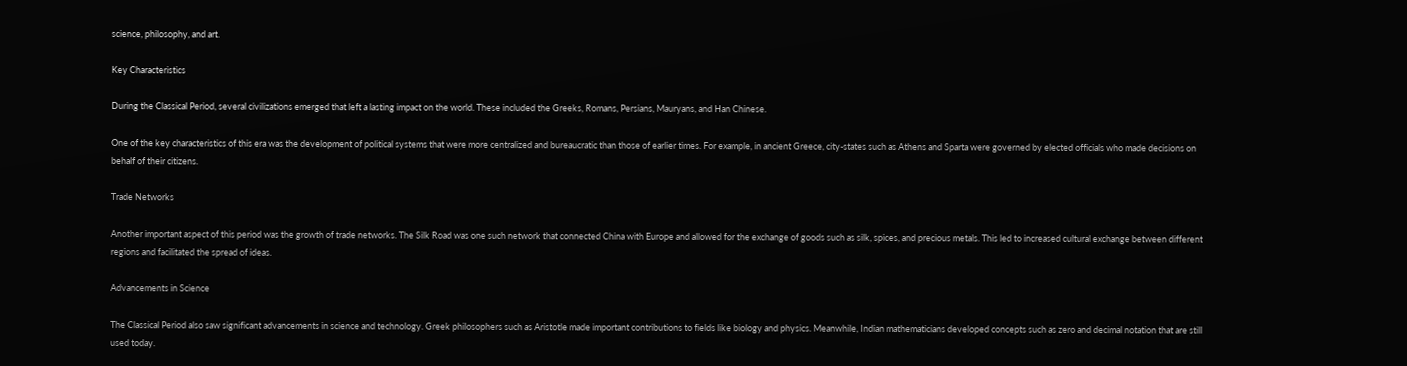science, philosophy, and art.

Key Characteristics

During the Classical Period, several civilizations emerged that left a lasting impact on the world. These included the Greeks, Romans, Persians, Mauryans, and Han Chinese.

One of the key characteristics of this era was the development of political systems that were more centralized and bureaucratic than those of earlier times. For example, in ancient Greece, city-states such as Athens and Sparta were governed by elected officials who made decisions on behalf of their citizens.

Trade Networks

Another important aspect of this period was the growth of trade networks. The Silk Road was one such network that connected China with Europe and allowed for the exchange of goods such as silk, spices, and precious metals. This led to increased cultural exchange between different regions and facilitated the spread of ideas.

Advancements in Science

The Classical Period also saw significant advancements in science and technology. Greek philosophers such as Aristotle made important contributions to fields like biology and physics. Meanwhile, Indian mathematicians developed concepts such as zero and decimal notation that are still used today.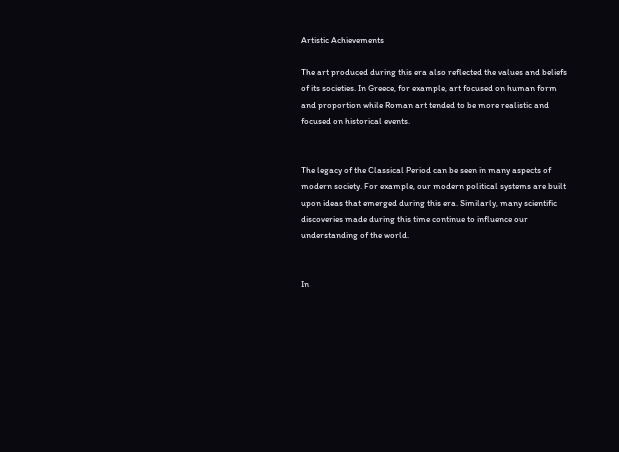Artistic Achievements

The art produced during this era also reflected the values and beliefs of its societies. In Greece, for example, art focused on human form and proportion while Roman art tended to be more realistic and focused on historical events.


The legacy of the Classical Period can be seen in many aspects of modern society. For example, our modern political systems are built upon ideas that emerged during this era. Similarly, many scientific discoveries made during this time continue to influence our understanding of the world.


In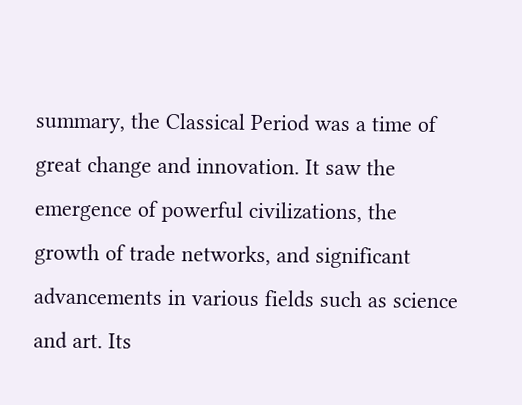summary, the Classical Period was a time of great change and innovation. It saw the emergence of powerful civilizations, the growth of trade networks, and significant advancements in various fields such as science and art. Its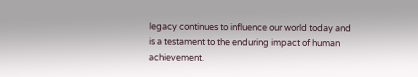legacy continues to influence our world today and is a testament to the enduring impact of human achievement.